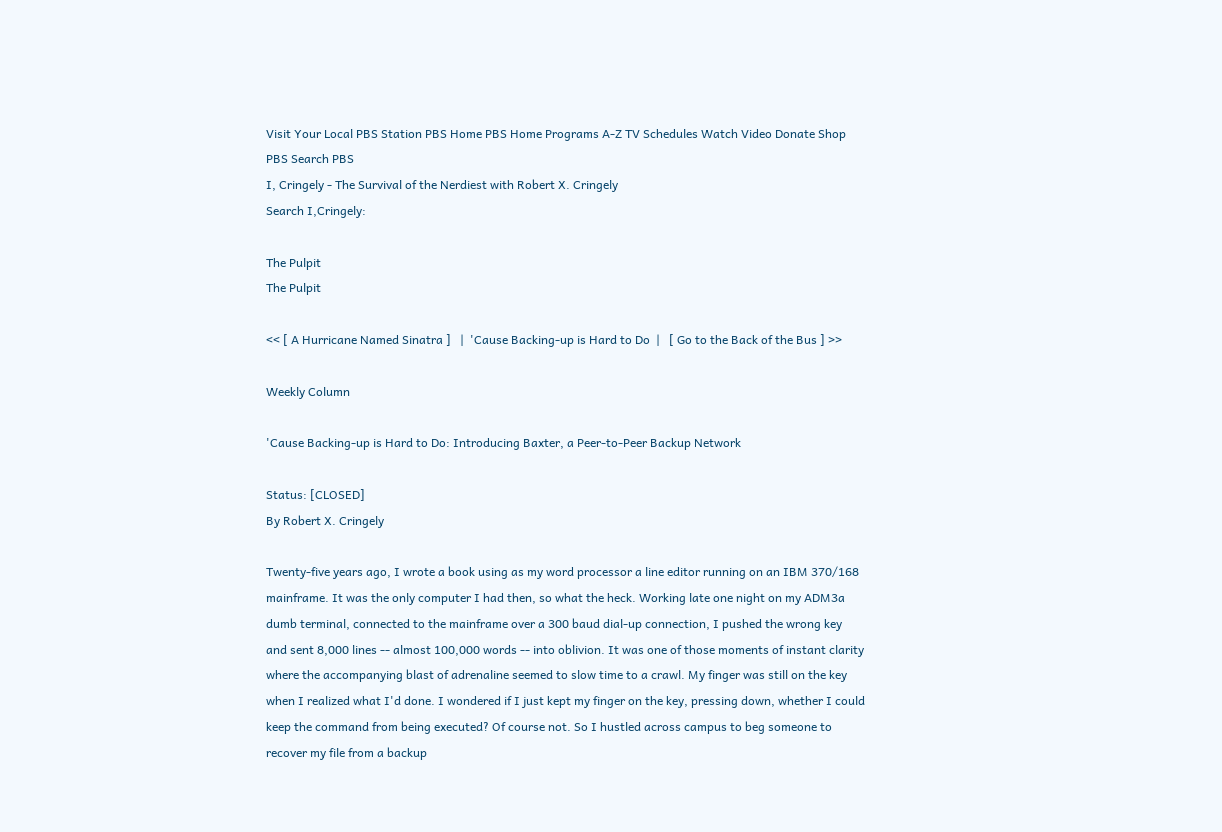Visit Your Local PBS Station PBS Home PBS Home Programs A-Z TV Schedules Watch Video Donate Shop PBS Search PBS
I, Cringely - The Survival of the Nerdiest with Robert X. Cringely
Search I,Cringely:

The Pulpit
The Pulpit

<< [ A Hurricane Named Sinatra ]   |  'Cause Backing-up is Hard to Do  |   [ Go to the Back of the Bus ] >>

Weekly Column

'Cause Backing-up is Hard to Do: Introducing Baxter, a Peer-to-Peer Backup Network

Status: [CLOSED]
By Robert X. Cringely

Twenty-five years ago, I wrote a book using as my word processor a line editor running on an IBM 370/168 mainframe. It was the only computer I had then, so what the heck. Working late one night on my ADM3a dumb terminal, connected to the mainframe over a 300 baud dial-up connection, I pushed the wrong key and sent 8,000 lines -- almost 100,000 words -- into oblivion. It was one of those moments of instant clarity where the accompanying blast of adrenaline seemed to slow time to a crawl. My finger was still on the key when I realized what I'd done. I wondered if I just kept my finger on the key, pressing down, whether I could keep the command from being executed? Of course not. So I hustled across campus to beg someone to recover my file from a backup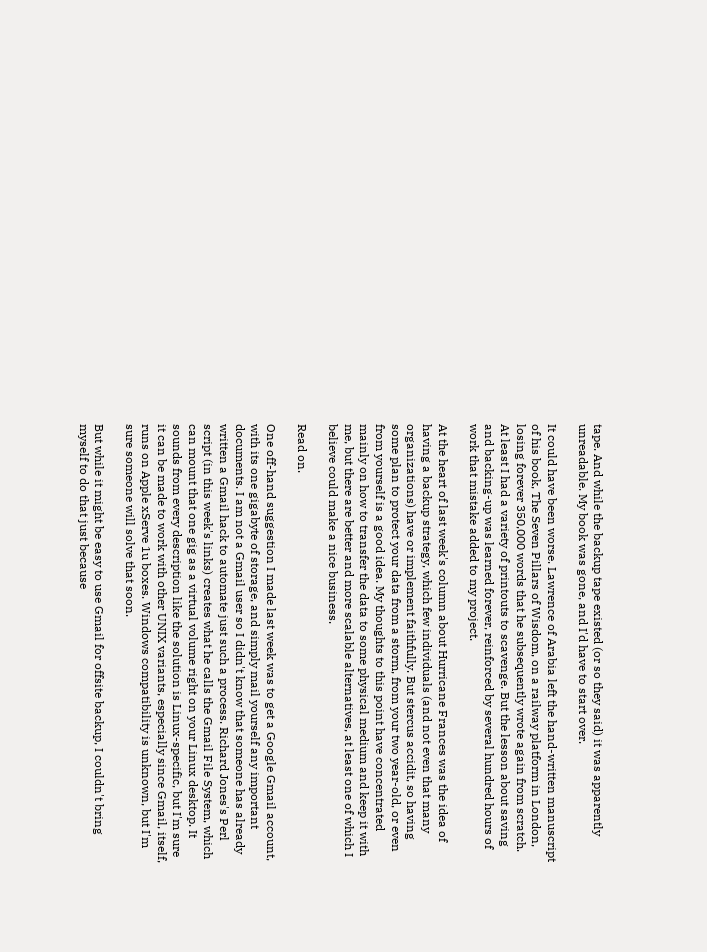tape. And while the backup tape existed (or so they said) it was apparently unreadable. My book was gone, and I'd have to start over.

It could have been worse. Lawrence of Arabia left the hand-written manuscript of his book, The Seven Pillars of Wisdom, on a railway platform in London, losing forever 350,000 words that he subsequently wrote again from scratch. At least I had a variety of printouts to scavenge. But the lesson about saving and backing-up was learned forever, reinforced by several hundred hours of work that mistake added to my project.

At the heart of last week's column about Hurricane Frances was the idea of having a backup strategy, which few individuals (and not even that many organizations) have or implement faithfully. But stercus accidit, so having some plan to protect your data from a storm, from your two year-old, or even from yourself is a good idea. My thoughts to this point have concentrated mainly on how to transfer the data to some physical medium and keep it with me, but there are better and more scalable alternatives, at least one of which I believe could make a nice business.

Read on.

One off-hand suggestion I made last week was to get a Google Gmail account, with its one gigabyte of storage, and simply mail yourself any important documents. I am not a Gmail user so I didn't know that someone has already written a Gmail hack to automate just such a process. Richard Jones's Perl script (in this week's links) creates what he calls the Gmail File System, which can mount that one gig as a virtual volume right on your Linux desktop. It sounds from every description like the solution is Linux-specific, but I'm sure it can be made to work with other UNIX variants, especially since Gmail, itself, runs on Apple xServe 1u boxes. Windows compatibility is unknown, but I'm sure someone will solve that soon.

But while it might be easy to use Gmail for offsite backup, I couldn't bring myself to do that just because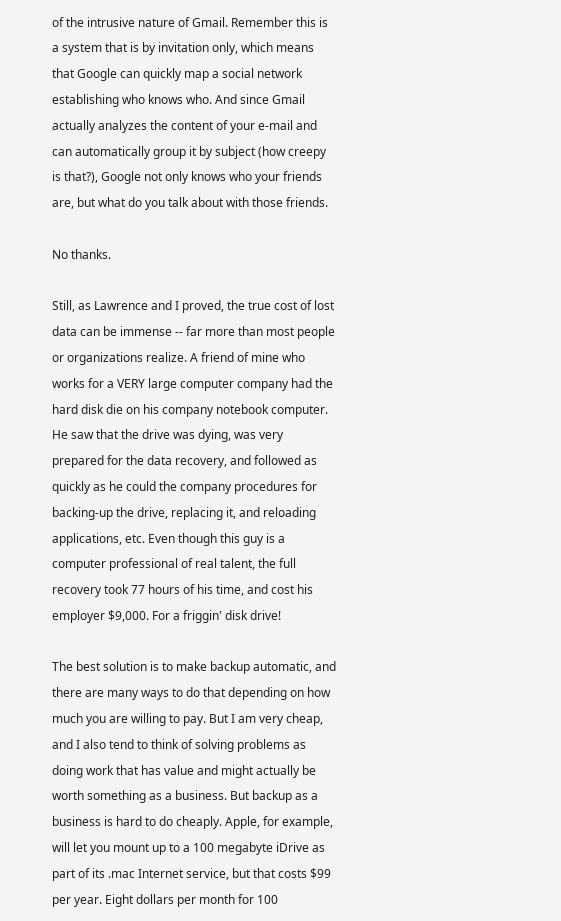of the intrusive nature of Gmail. Remember this is a system that is by invitation only, which means that Google can quickly map a social network establishing who knows who. And since Gmail actually analyzes the content of your e-mail and can automatically group it by subject (how creepy is that?), Google not only knows who your friends are, but what do you talk about with those friends.

No thanks.

Still, as Lawrence and I proved, the true cost of lost data can be immense -- far more than most people or organizations realize. A friend of mine who works for a VERY large computer company had the hard disk die on his company notebook computer. He saw that the drive was dying, was very prepared for the data recovery, and followed as quickly as he could the company procedures for backing-up the drive, replacing it, and reloading applications, etc. Even though this guy is a computer professional of real talent, the full recovery took 77 hours of his time, and cost his employer $9,000. For a friggin' disk drive!

The best solution is to make backup automatic, and there are many ways to do that depending on how much you are willing to pay. But I am very cheap, and I also tend to think of solving problems as doing work that has value and might actually be worth something as a business. But backup as a business is hard to do cheaply. Apple, for example, will let you mount up to a 100 megabyte iDrive as part of its .mac Internet service, but that costs $99 per year. Eight dollars per month for 100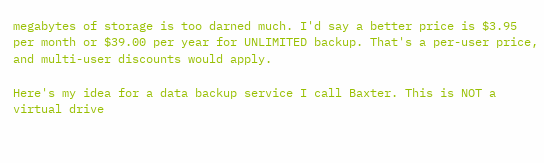megabytes of storage is too darned much. I'd say a better price is $3.95 per month or $39.00 per year for UNLIMITED backup. That's a per-user price, and multi-user discounts would apply.

Here's my idea for a data backup service I call Baxter. This is NOT a virtual drive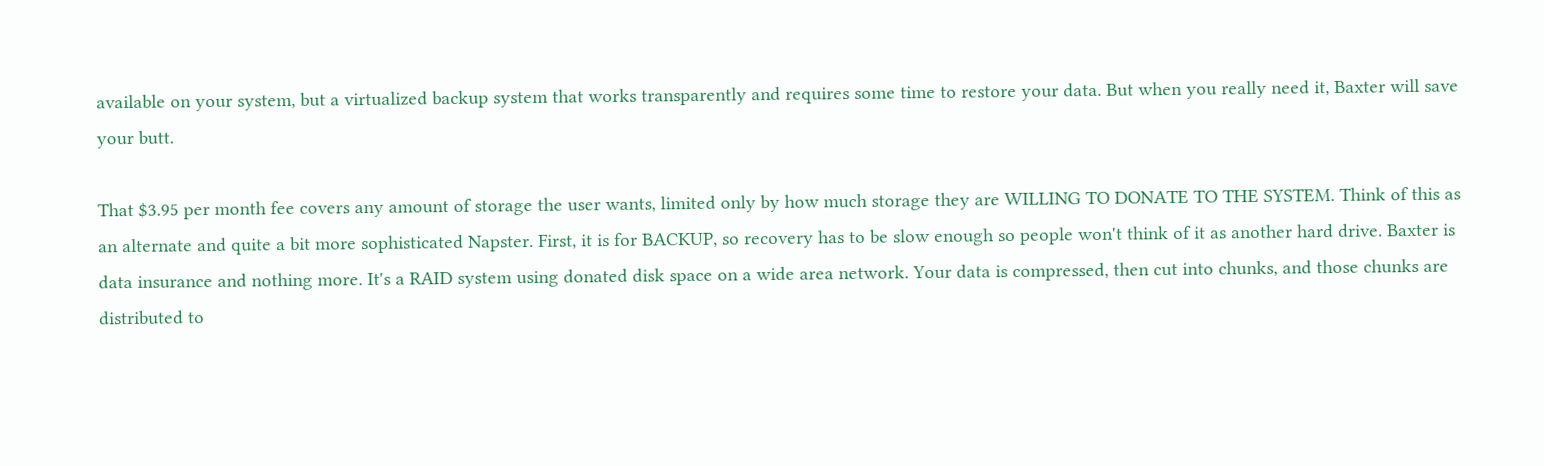available on your system, but a virtualized backup system that works transparently and requires some time to restore your data. But when you really need it, Baxter will save your butt.

That $3.95 per month fee covers any amount of storage the user wants, limited only by how much storage they are WILLING TO DONATE TO THE SYSTEM. Think of this as an alternate and quite a bit more sophisticated Napster. First, it is for BACKUP, so recovery has to be slow enough so people won't think of it as another hard drive. Baxter is data insurance and nothing more. It's a RAID system using donated disk space on a wide area network. Your data is compressed, then cut into chunks, and those chunks are distributed to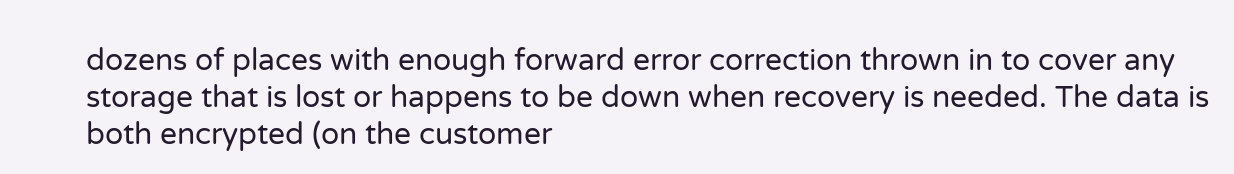dozens of places with enough forward error correction thrown in to cover any storage that is lost or happens to be down when recovery is needed. The data is both encrypted (on the customer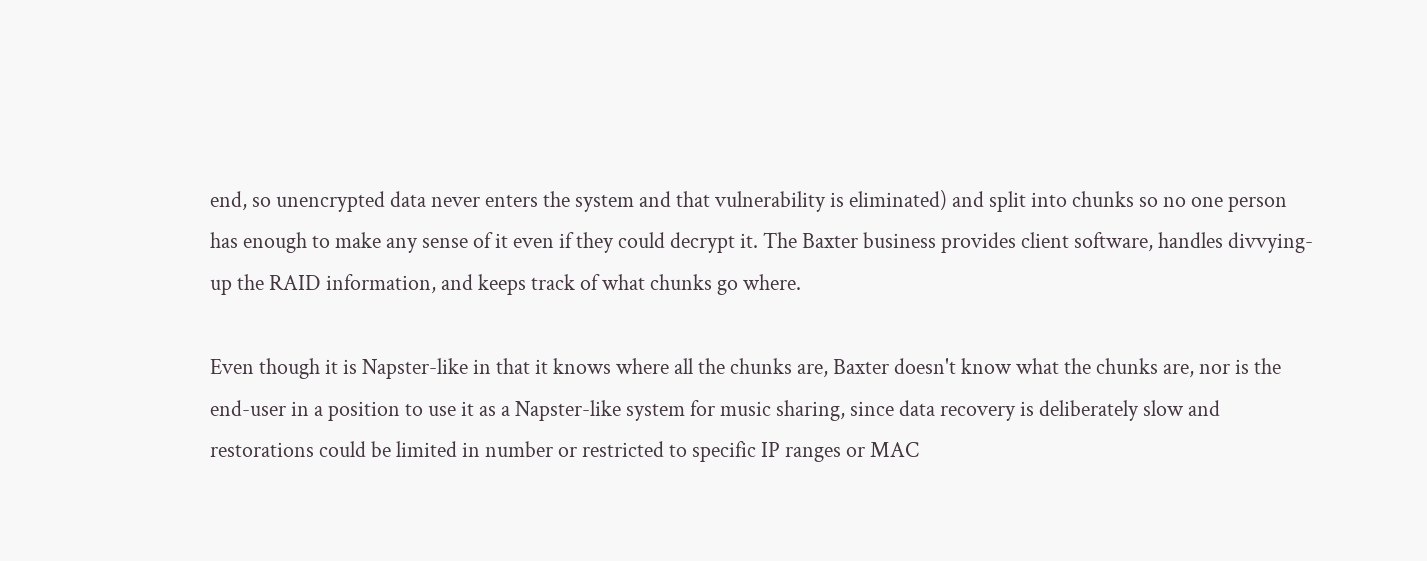end, so unencrypted data never enters the system and that vulnerability is eliminated) and split into chunks so no one person has enough to make any sense of it even if they could decrypt it. The Baxter business provides client software, handles divvying-up the RAID information, and keeps track of what chunks go where.

Even though it is Napster-like in that it knows where all the chunks are, Baxter doesn't know what the chunks are, nor is the end-user in a position to use it as a Napster-like system for music sharing, since data recovery is deliberately slow and restorations could be limited in number or restricted to specific IP ranges or MAC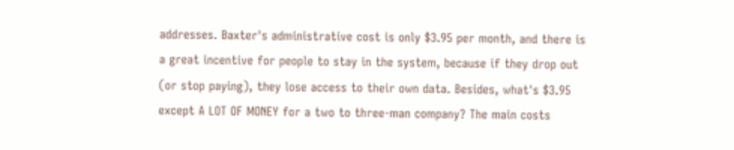addresses. Baxter's administrative cost is only $3.95 per month, and there is a great incentive for people to stay in the system, because if they drop out (or stop paying), they lose access to their own data. Besides, what's $3.95 except A LOT OF MONEY for a two to three-man company? The main costs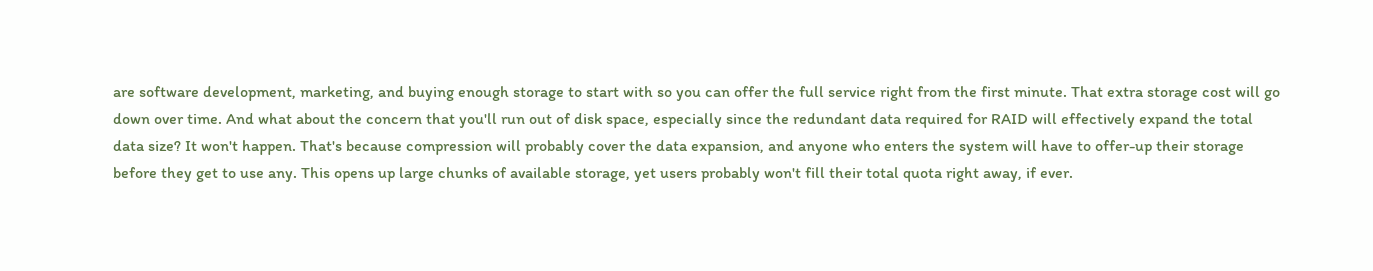are software development, marketing, and buying enough storage to start with so you can offer the full service right from the first minute. That extra storage cost will go down over time. And what about the concern that you'll run out of disk space, especially since the redundant data required for RAID will effectively expand the total data size? It won't happen. That's because compression will probably cover the data expansion, and anyone who enters the system will have to offer-up their storage before they get to use any. This opens up large chunks of available storage, yet users probably won't fill their total quota right away, if ever.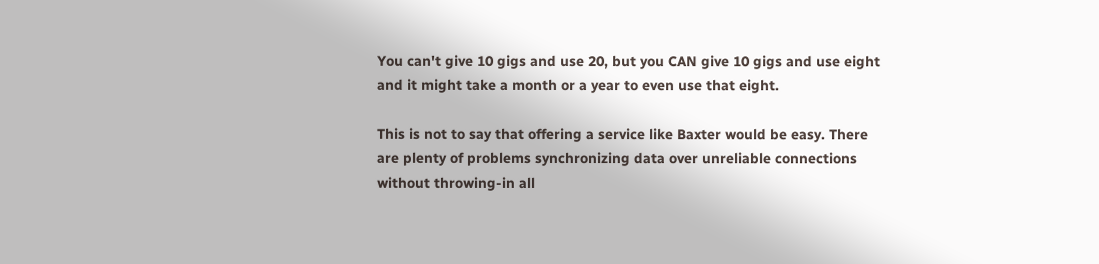You can't give 10 gigs and use 20, but you CAN give 10 gigs and use eight and it might take a month or a year to even use that eight.

This is not to say that offering a service like Baxter would be easy. There are plenty of problems synchronizing data over unreliable connections without throwing-in all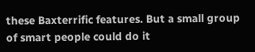these Baxterrific features. But a small group of smart people could do it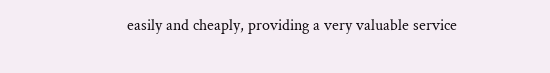easily and cheaply, providing a very valuable service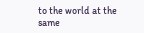to the world at the same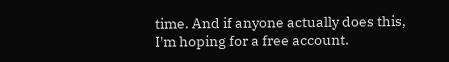time. And if anyone actually does this, I'm hoping for a free account.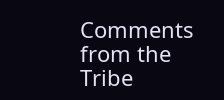Comments from the Tribe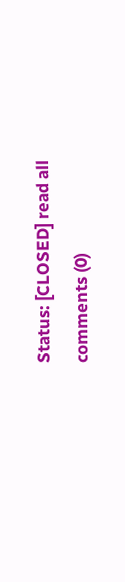Status: [CLOSED] read all comments (0)